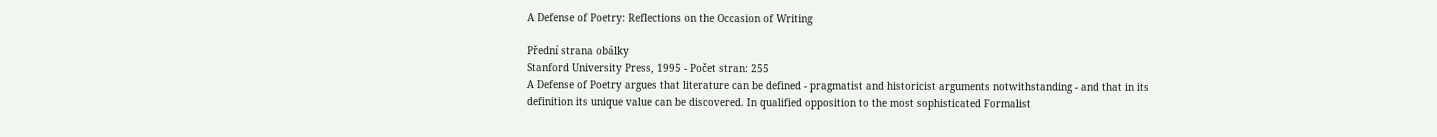A Defense of Poetry: Reflections on the Occasion of Writing

Přední strana obálky
Stanford University Press, 1995 - Počet stran: 255
A Defense of Poetry argues that literature can be defined - pragmatist and historicist arguments notwithstanding - and that in its definition its unique value can be discovered. In qualified opposition to the most sophisticated Formalist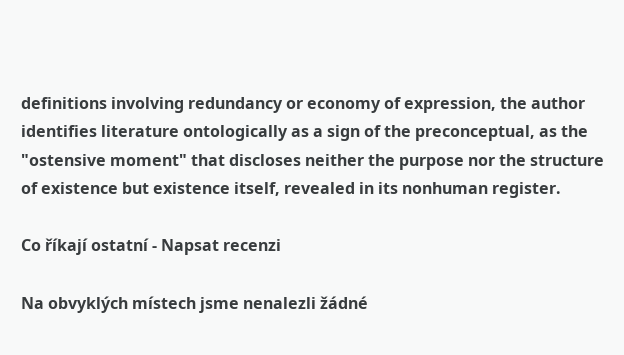definitions involving redundancy or economy of expression, the author identifies literature ontologically as a sign of the preconceptual, as the "ostensive moment" that discloses neither the purpose nor the structure of existence but existence itself, revealed in its nonhuman register.

Co říkají ostatní - Napsat recenzi

Na obvyklých místech jsme nenalezli žádné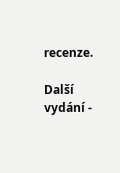recenze.

Další vydání -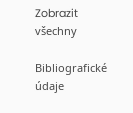Zobrazit všechny

Bibliografické údaje